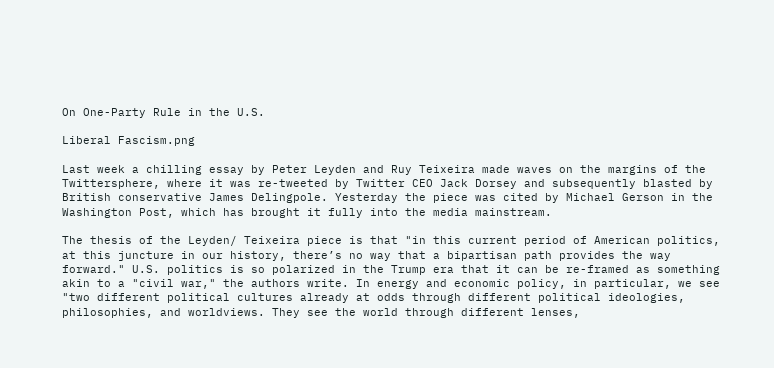On One-Party Rule in the U.S.

Liberal Fascism.png

Last week a chilling essay by Peter Leyden and Ruy Teixeira made waves on the margins of the Twittersphere, where it was re-tweeted by Twitter CEO Jack Dorsey and subsequently blasted by British conservative James Delingpole. Yesterday the piece was cited by Michael Gerson in the Washington Post, which has brought it fully into the media mainstream.

The thesis of the Leyden/ Teixeira piece is that "in this current period of American politics, at this juncture in our history, there’s no way that a bipartisan path provides the way forward." U.S. politics is so polarized in the Trump era that it can be re-framed as something akin to a "civil war," the authors write. In energy and economic policy, in particular, we see "two different political cultures already at odds through different political ideologies, philosophies, and worldviews. They see the world through different lenses,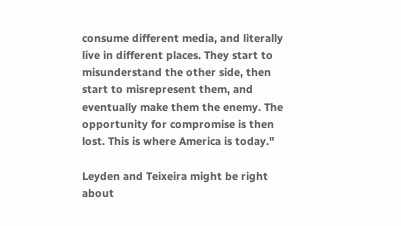consume different media, and literally live in different places. They start to misunderstand the other side, then start to misrepresent them, and eventually make them the enemy. The opportunity for compromise is then lost. This is where America is today."

Leyden and Teixeira might be right about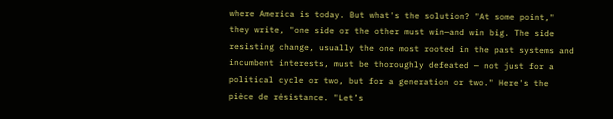where America is today. But what's the solution? "At some point," they write, "one side or the other must win—and win big. The side resisting change, usually the one most rooted in the past systems and incumbent interests, must be thoroughly defeated — not just for a political cycle or two, but for a generation or two." Here's the pièce de résistance. "Let’s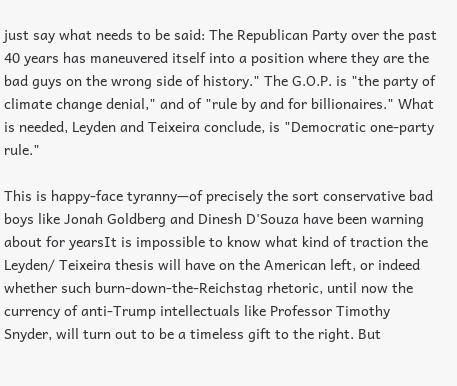just say what needs to be said: The Republican Party over the past 40 years has maneuvered itself into a position where they are the bad guys on the wrong side of history." The G.O.P. is "the party of climate change denial," and of "rule by and for billionaires." What is needed, Leyden and Teixeira conclude, is "Democratic one-party rule."

This is happy-face tyranny—of precisely the sort conservative bad boys like Jonah Goldberg and Dinesh D'Souza have been warning about for yearsIt is impossible to know what kind of traction the Leyden/ Teixeira thesis will have on the American left, or indeed whether such burn-down-the-Reichstag rhetoric, until now the currency of anti-Trump intellectuals like Professor Timothy Snyder, will turn out to be a timeless gift to the right. But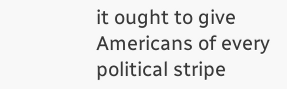it ought to give Americans of every political stripe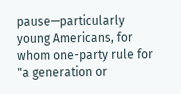pause—particularly young Americans, for whom one-party rule for "a generation or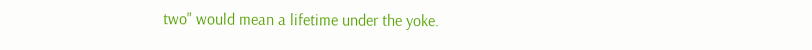two" would mean a lifetime under the yoke.